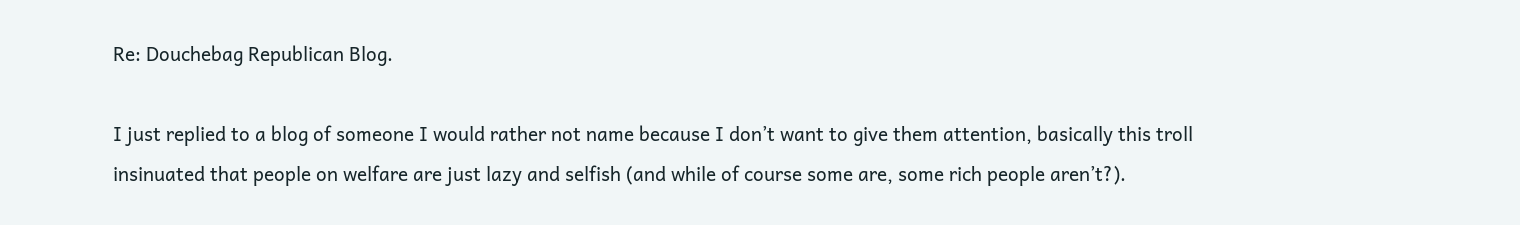Re: Douchebag Republican Blog.

I just replied to a blog of someone I would rather not name because I don’t want to give them attention, basically this troll insinuated that people on welfare are just lazy and selfish (and while of course some are, some rich people aren’t?).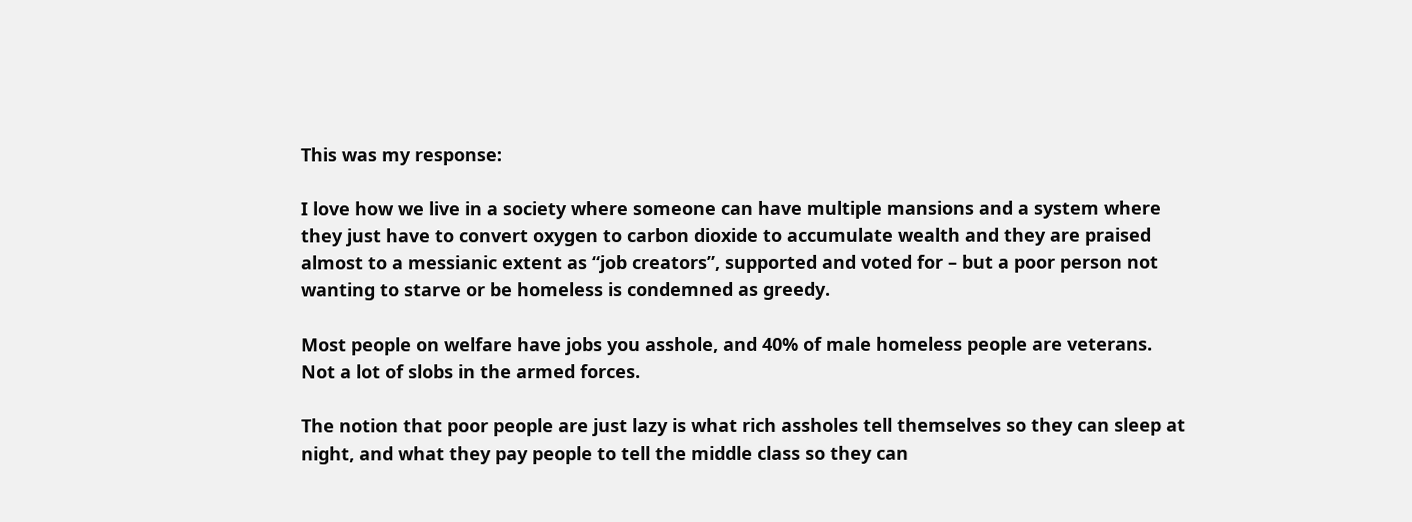This was my response:

I love how we live in a society where someone can have multiple mansions and a system where they just have to convert oxygen to carbon dioxide to accumulate wealth and they are praised almost to a messianic extent as “job creators”, supported and voted for – but a poor person not wanting to starve or be homeless is condemned as greedy.

Most people on welfare have jobs you asshole, and 40% of male homeless people are veterans.  Not a lot of slobs in the armed forces.

The notion that poor people are just lazy is what rich assholes tell themselves so they can sleep at night, and what they pay people to tell the middle class so they can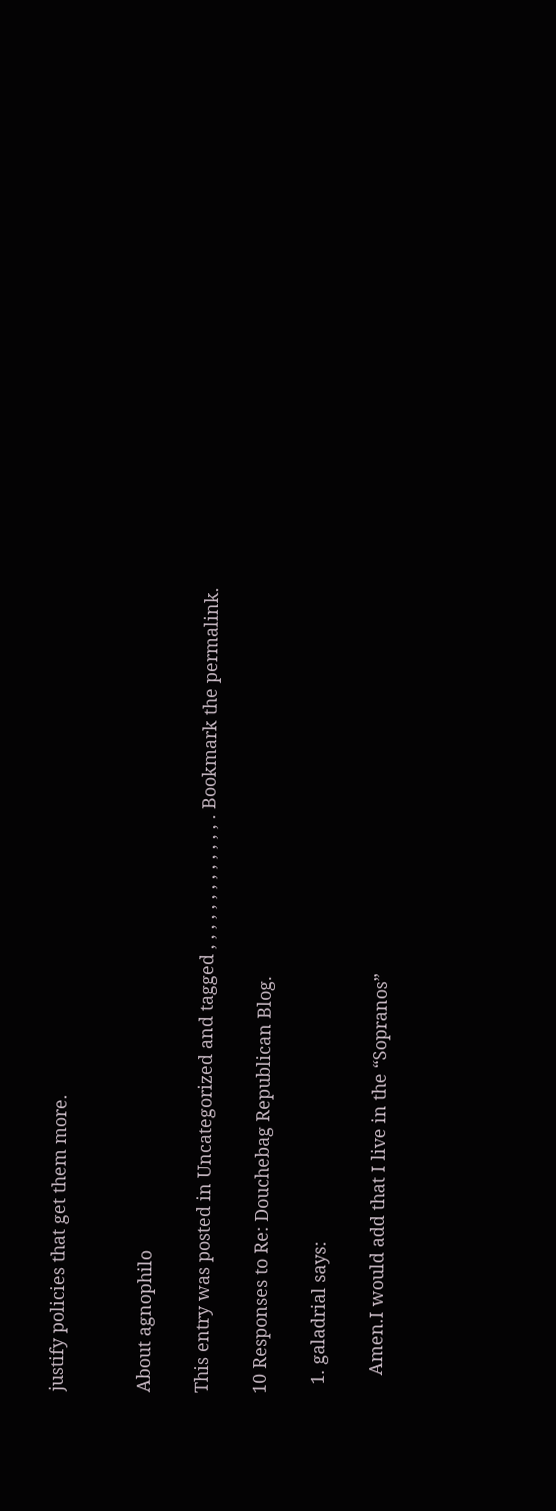justify policies that get them more.


About agnophilo

This entry was posted in Uncategorized and tagged , , , , , , , , , , , , , . Bookmark the permalink.

10 Responses to Re: Douchebag Republican Blog.

  1. galadrial says:

    Amen.I would add that I live in the “Sopranos”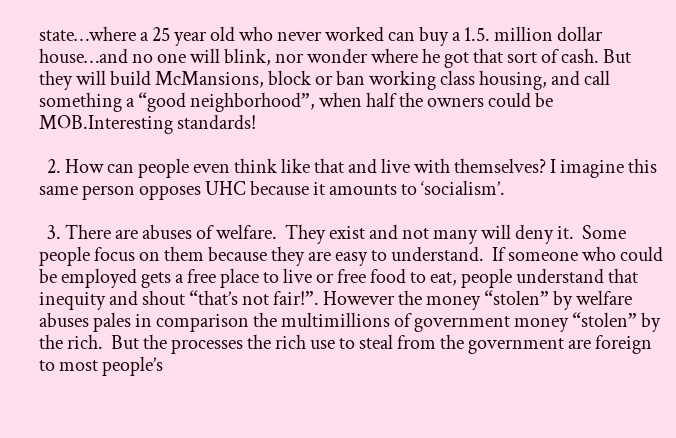state…where a 25 year old who never worked can buy a 1.5. million dollar house…and no one will blink, nor wonder where he got that sort of cash. But they will build McMansions, block or ban working class housing, and call something a “good neighborhood”, when half the owners could be MOB.Interesting standards!

  2. How can people even think like that and live with themselves? I imagine this same person opposes UHC because it amounts to ‘socialism’.

  3. There are abuses of welfare.  They exist and not many will deny it.  Some people focus on them because they are easy to understand.  If someone who could be employed gets a free place to live or free food to eat, people understand that inequity and shout “that’s not fair!”. However the money “stolen” by welfare abuses pales in comparison the multimillions of government money “stolen” by the rich.  But the processes the rich use to steal from the government are foreign to most people’s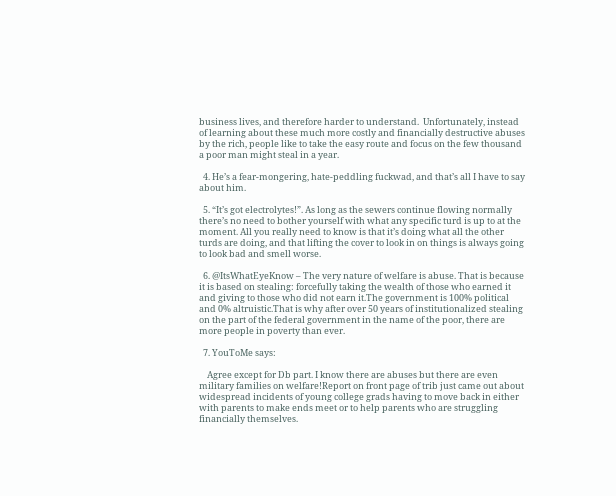business lives, and therefore harder to understand.  Unfortunately, instead of learning about these much more costly and financially destructive abuses by the rich, people like to take the easy route and focus on the few thousand a poor man might steal in a year.

  4. He’s a fear-mongering, hate-peddling fuckwad, and that’s all I have to say about him.

  5. “It’s got electrolytes!”. As long as the sewers continue flowing normally there’s no need to bother yourself with what any specific turd is up to at the moment. All you really need to know is that it’s doing what all the other turds are doing, and that lifting the cover to look in on things is always going to look bad and smell worse.

  6. @ItsWhatEyeKnow – The very nature of welfare is abuse. That is because it is based on stealing: forcefully taking the wealth of those who earned it and giving to those who did not earn it.The government is 100% political and 0% altruistic.That is why after over 50 years of institutionalized stealing on the part of the federal government in the name of the poor, there are more people in poverty than ever.

  7. YouToMe says:

    Agree except for Db part. I know there are abuses but there are even military families on welfare!Report on front page of trib just came out about widespread incidents of young college grads having to move back in either with parents to make ends meet or to help parents who are struggling financially themselves.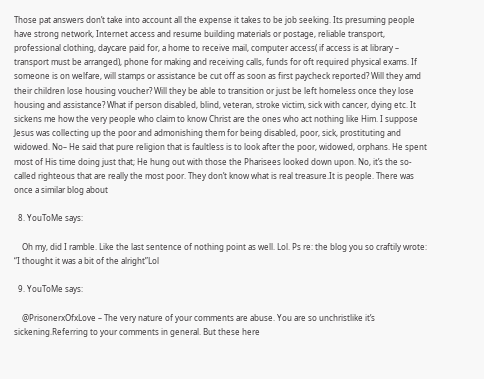Those pat answers don’t take into account all the expense it takes to be job seeking. Its presuming people have strong network, Internet access and resume building materials or postage, reliable transport, professional clothing, daycare paid for, a home to receive mail, computer access( if access is at library – transport must be arranged), phone for making and receiving calls, funds for oft required physical exams. If someone is on welfare, will stamps or assistance be cut off as soon as first paycheck reported? Will they amd their children lose housing voucher? Will they be able to transition or just be left homeless once they lose housing and assistance? What if person disabled, blind, veteran, stroke victim, sick with cancer, dying etc. It sickens me how the very people who claim to know Christ are the ones who act nothing like Him. I suppose Jesus was collecting up the poor and admonishing them for being disabled, poor, sick, prostituting and widowed. No– He said that pure religion that is faultless is to look after the poor, widowed, orphans. He spent most of His time doing just that; He hung out with those the Pharisees looked down upon. No, it’s the so- called righteous that are really the most poor. They don’t know what is real treasure.It is people. There was once a similar blog about

  8. YouToMe says:

    Oh my, did I ramble. Like the last sentence of nothing point as well. Lol. Ps re: the blog you so craftily wrote: “I thought it was a bit of the alright”Lol

  9. YouToMe says:

    @PrisonerxOfxLove – The very nature of your comments are abuse. You are so unchristlike it’s sickening.Referring to your comments in general. But these here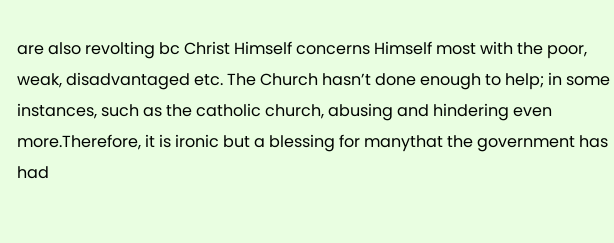are also revolting bc Christ Himself concerns Himself most with the poor, weak, disadvantaged etc. The Church hasn’t done enough to help; in some instances, such as the catholic church, abusing and hindering even more.Therefore, it is ironic but a blessing for manythat the government has had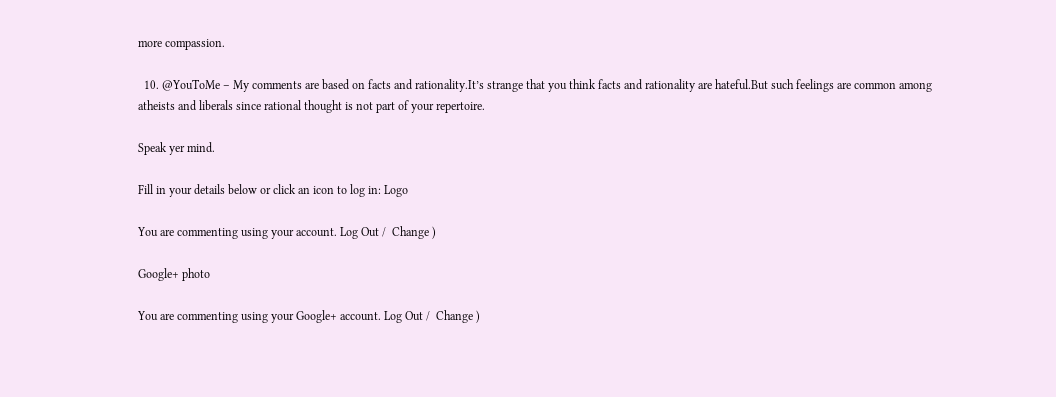more compassion.

  10. @YouToMe – My comments are based on facts and rationality.It’s strange that you think facts and rationality are hateful.But such feelings are common among atheists and liberals since rational thought is not part of your repertoire.

Speak yer mind.

Fill in your details below or click an icon to log in: Logo

You are commenting using your account. Log Out /  Change )

Google+ photo

You are commenting using your Google+ account. Log Out /  Change )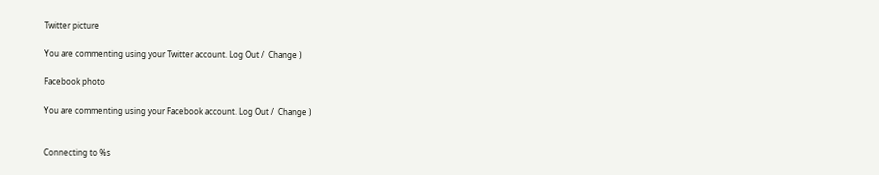Twitter picture

You are commenting using your Twitter account. Log Out /  Change )

Facebook photo

You are commenting using your Facebook account. Log Out /  Change )


Connecting to %s